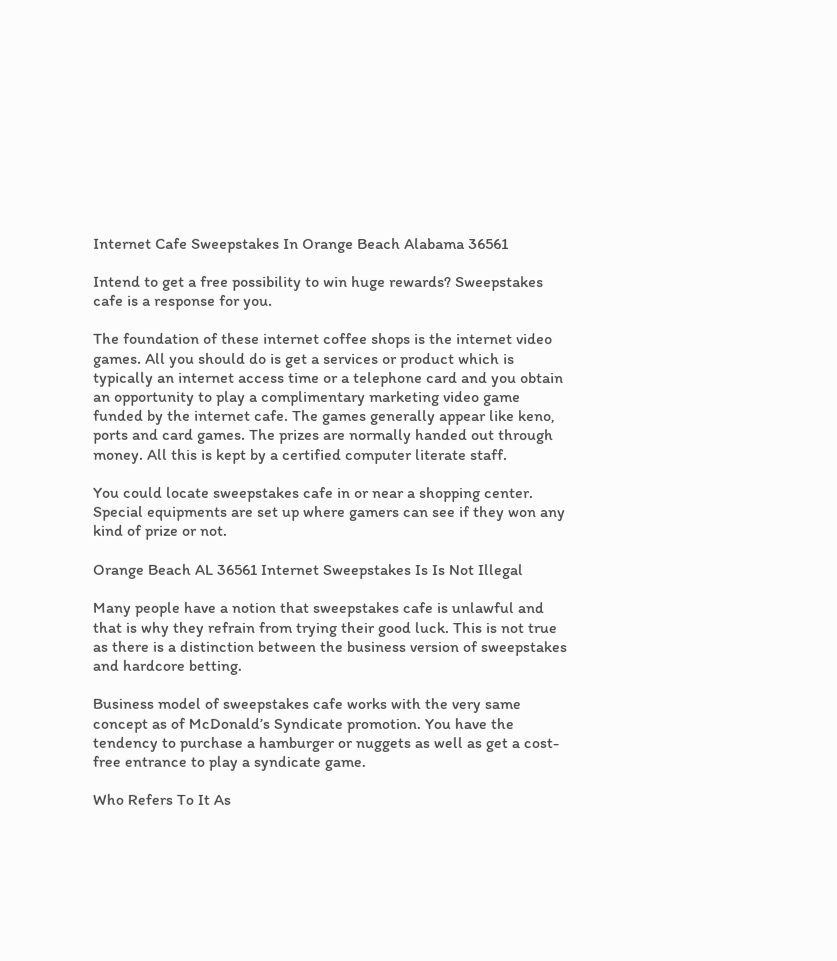Internet Cafe Sweepstakes In Orange Beach Alabama 36561

Intend to get a free possibility to win huge rewards? Sweepstakes cafe is a response for you.

The foundation of these internet coffee shops is the internet video games. All you should do is get a services or product which is typically an internet access time or a telephone card and you obtain an opportunity to play a complimentary marketing video game funded by the internet cafe. The games generally appear like keno, ports and card games. The prizes are normally handed out through money. All this is kept by a certified computer literate staff.

You could locate sweepstakes cafe in or near a shopping center. Special equipments are set up where gamers can see if they won any kind of prize or not.

Orange Beach AL 36561 Internet Sweepstakes Is Is Not Illegal

Many people have a notion that sweepstakes cafe is unlawful and that is why they refrain from trying their good luck. This is not true as there is a distinction between the business version of sweepstakes and hardcore betting.

Business model of sweepstakes cafe works with the very same concept as of McDonald’s Syndicate promotion. You have the tendency to purchase a hamburger or nuggets as well as get a cost-free entrance to play a syndicate game.

Who Refers To It As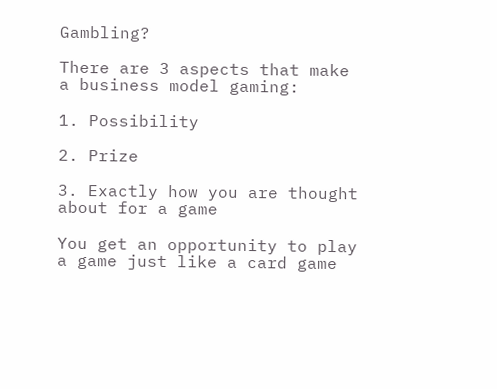Gambling?

There are 3 aspects that make a business model gaming:

1. Possibility

2. Prize

3. Exactly how you are thought about for a game

You get an opportunity to play a game just like a card game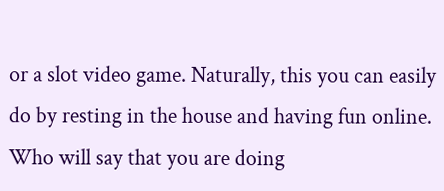or a slot video game. Naturally, this you can easily do by resting in the house and having fun online. Who will say that you are doing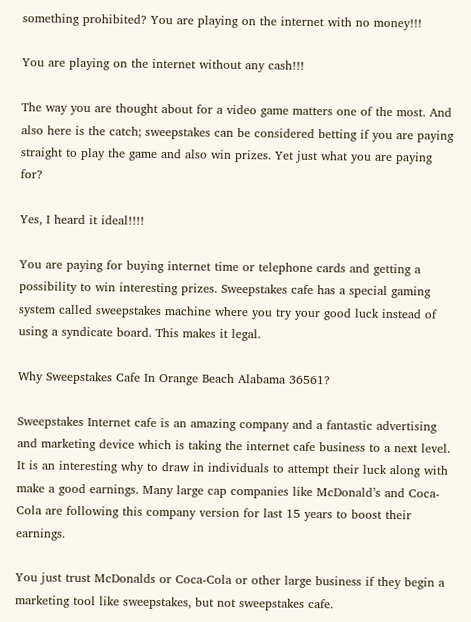something prohibited? You are playing on the internet with no money!!!

You are playing on the internet without any cash!!!

The way you are thought about for a video game matters one of the most. And also here is the catch; sweepstakes can be considered betting if you are paying straight to play the game and also win prizes. Yet just what you are paying for?

Yes, I heard it ideal!!!!

You are paying for buying internet time or telephone cards and getting a possibility to win interesting prizes. Sweepstakes cafe has a special gaming system called sweepstakes machine where you try your good luck instead of using a syndicate board. This makes it legal.

Why Sweepstakes Cafe In Orange Beach Alabama 36561?

Sweepstakes Internet cafe is an amazing company and a fantastic advertising and marketing device which is taking the internet cafe business to a next level. It is an interesting why to draw in individuals to attempt their luck along with make a good earnings. Many large cap companies like McDonald’s and Coca-Cola are following this company version for last 15 years to boost their earnings.

You just trust McDonalds or Coca-Cola or other large business if they begin a marketing tool like sweepstakes, but not sweepstakes cafe.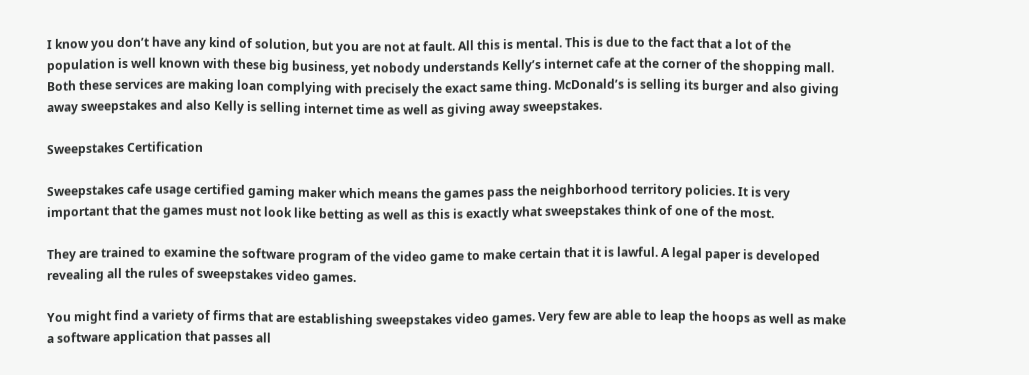I know you don’t have any kind of solution, but you are not at fault. All this is mental. This is due to the fact that a lot of the population is well known with these big business, yet nobody understands Kelly’s internet cafe at the corner of the shopping mall. Both these services are making loan complying with precisely the exact same thing. McDonald’s is selling its burger and also giving away sweepstakes and also Kelly is selling internet time as well as giving away sweepstakes.

Sweepstakes Certification

Sweepstakes cafe usage certified gaming maker which means the games pass the neighborhood territory policies. It is very important that the games must not look like betting as well as this is exactly what sweepstakes think of one of the most.

They are trained to examine the software program of the video game to make certain that it is lawful. A legal paper is developed revealing all the rules of sweepstakes video games.

You might find a variety of firms that are establishing sweepstakes video games. Very few are able to leap the hoops as well as make a software application that passes all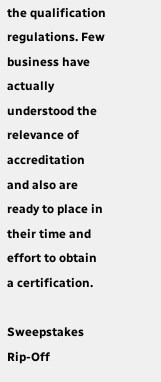the qualification regulations. Few business have actually understood the relevance of accreditation and also are ready to place in their time and effort to obtain a certification.

Sweepstakes Rip-Off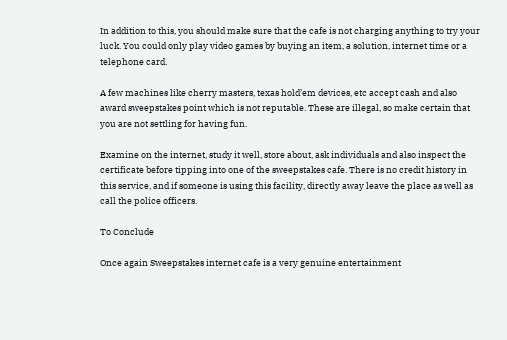In addition to this, you should make sure that the cafe is not charging anything to try your luck. You could only play video games by buying an item, a solution, internet time or a telephone card.

A few machines like cherry masters, texas hold’em devices, etc accept cash and also award sweepstakes point which is not reputable. These are illegal, so make certain that you are not settling for having fun.

Examine on the internet, study it well, store about, ask individuals and also inspect the certificate before tipping into one of the sweepstakes cafe. There is no credit history in this service, and if someone is using this facility, directly away leave the place as well as call the police officers.

To Conclude

Once again Sweepstakes internet cafe is a very genuine entertainment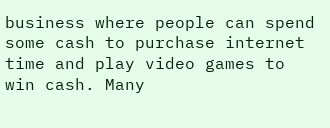business where people can spend some cash to purchase internet time and play video games to win cash. Many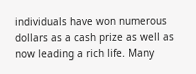individuals have won numerous dollars as a cash prize as well as now leading a rich life. Many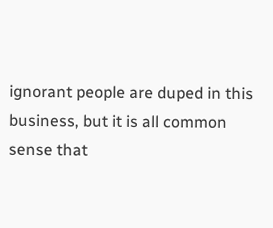ignorant people are duped in this business, but it is all common sense that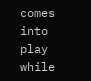comes into play while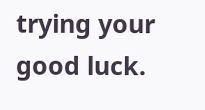trying your good luck.